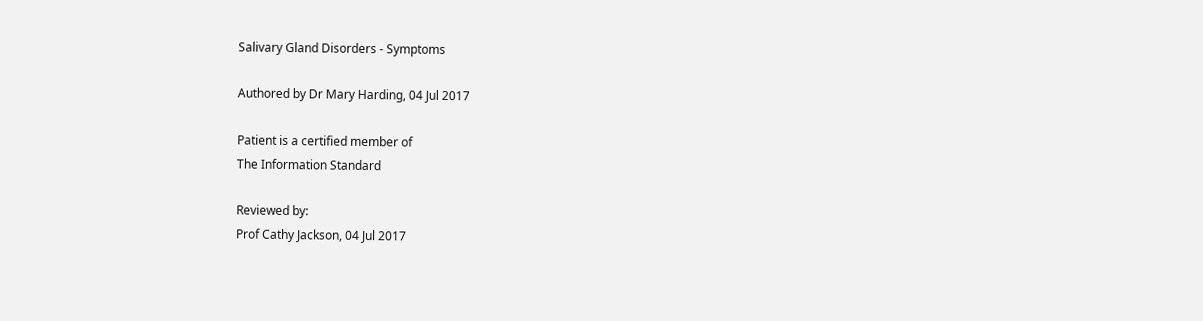Salivary Gland Disorders - Symptoms

Authored by Dr Mary Harding, 04 Jul 2017

Patient is a certified member of
The Information Standard

Reviewed by:
Prof Cathy Jackson, 04 Jul 2017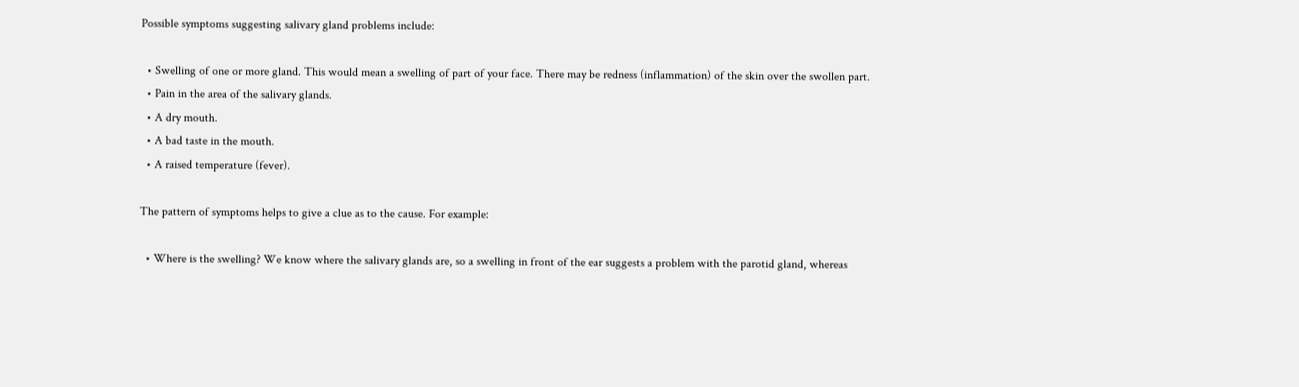Possible symptoms suggesting salivary gland problems include:

  • Swelling of one or more gland. This would mean a swelling of part of your face. There may be redness (inflammation) of the skin over the swollen part.
  • Pain in the area of the salivary glands.
  • A dry mouth.
  • A bad taste in the mouth.
  • A raised temperature (fever).

The pattern of symptoms helps to give a clue as to the cause. For example:

  • Where is the swelling? We know where the salivary glands are, so a swelling in front of the ear suggests a problem with the parotid gland, whereas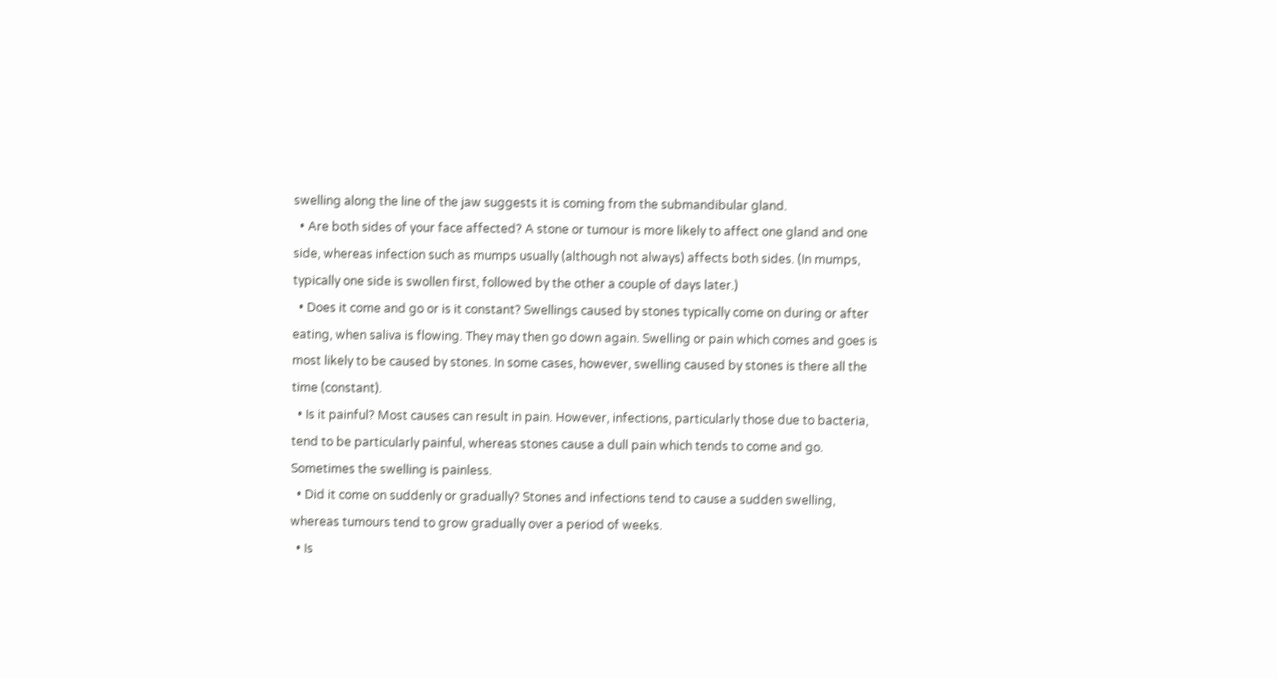swelling along the line of the jaw suggests it is coming from the submandibular gland.
  • Are both sides of your face affected? A stone or tumour is more likely to affect one gland and one side, whereas infection such as mumps usually (although not always) affects both sides. (In mumps, typically one side is swollen first, followed by the other a couple of days later.)
  • Does it come and go or is it constant? Swellings caused by stones typically come on during or after eating, when saliva is flowing. They may then go down again. Swelling or pain which comes and goes is most likely to be caused by stones. In some cases, however, swelling caused by stones is there all the time (constant).
  • Is it painful? Most causes can result in pain. However, infections, particularly those due to bacteria, tend to be particularly painful, whereas stones cause a dull pain which tends to come and go. Sometimes the swelling is painless.
  • Did it come on suddenly or gradually? Stones and infections tend to cause a sudden swelling, whereas tumours tend to grow gradually over a period of weeks.
  • Is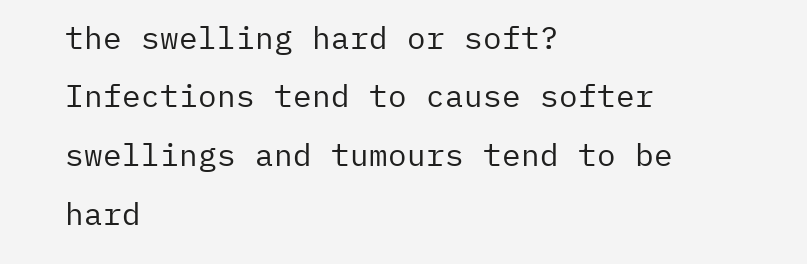the swelling hard or soft? Infections tend to cause softer swellings and tumours tend to be hard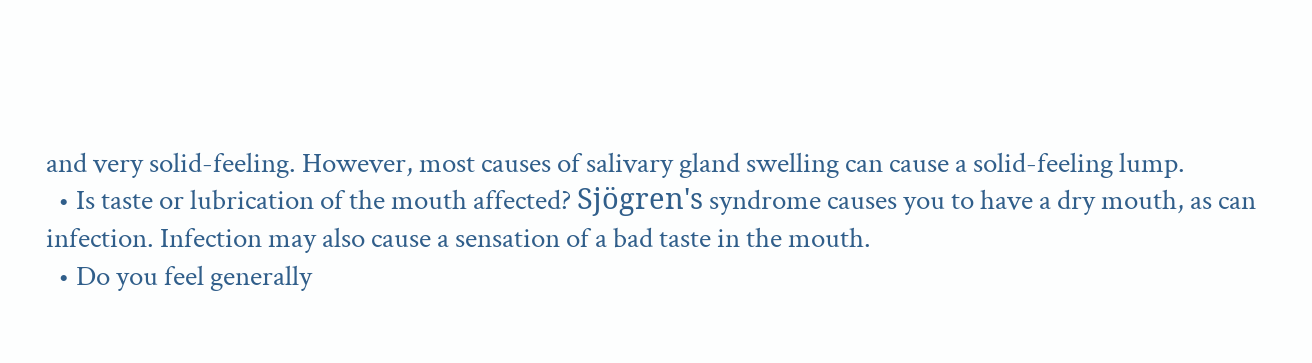and very solid-feeling. However, most causes of salivary gland swelling can cause a solid-feeling lump.
  • Is taste or lubrication of the mouth affected? Sjögren's syndrome causes you to have a dry mouth, as can infection. Infection may also cause a sensation of a bad taste in the mouth.
  • Do you feel generally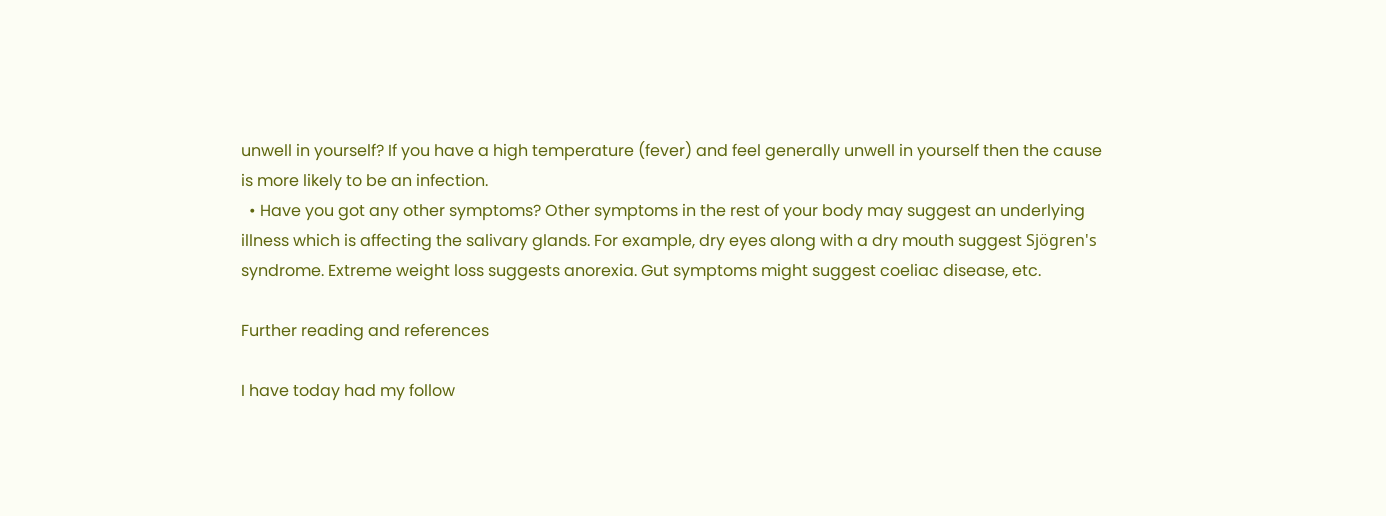unwell in yourself? If you have a high temperature (fever) and feel generally unwell in yourself then the cause is more likely to be an infection.
  • Have you got any other symptoms? Other symptoms in the rest of your body may suggest an underlying illness which is affecting the salivary glands. For example, dry eyes along with a dry mouth suggest Sjögren's syndrome. Extreme weight loss suggests anorexia. Gut symptoms might suggest coeliac disease, etc.

Further reading and references

I have today had my follow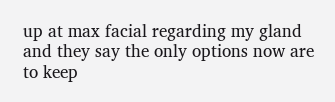up at max facial regarding my gland and they say the only options now are to keep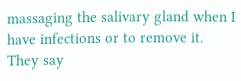massaging the salivary gland when I have infections or to remove it. They say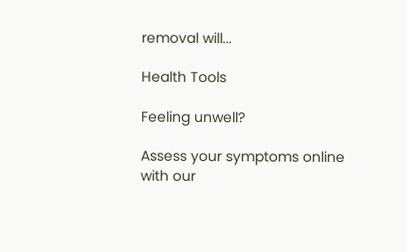removal will...

Health Tools

Feeling unwell?

Assess your symptoms online with our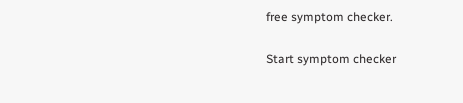free symptom checker.

Start symptom checker